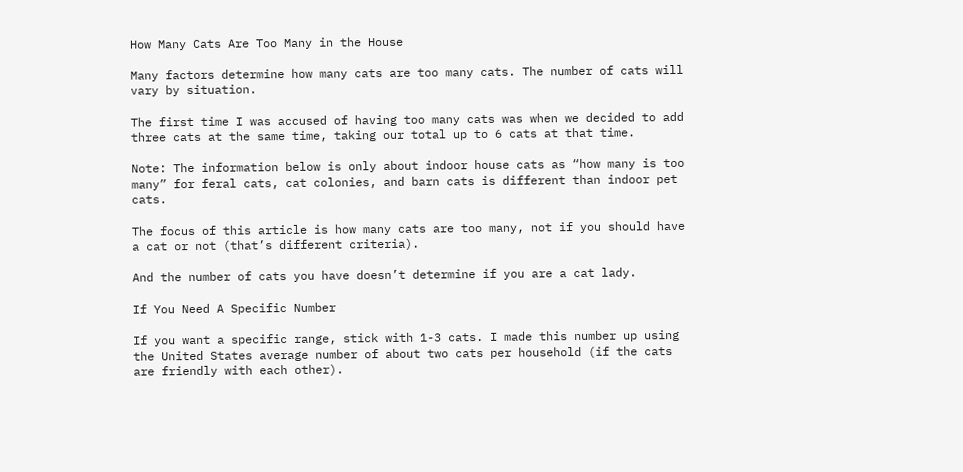How Many Cats Are Too Many in the House

Many factors determine how many cats are too many cats. The number of cats will vary by situation.

The first time I was accused of having too many cats was when we decided to add three cats at the same time, taking our total up to 6 cats at that time.

Note: The information below is only about indoor house cats as “how many is too many” for feral cats, cat colonies, and barn cats is different than indoor pet cats.

The focus of this article is how many cats are too many, not if you should have a cat or not (that’s different criteria).

And the number of cats you have doesn’t determine if you are a cat lady.

If You Need A Specific Number

If you want a specific range, stick with 1-3 cats. I made this number up using the United States average number of about two cats per household (if the cats are friendly with each other).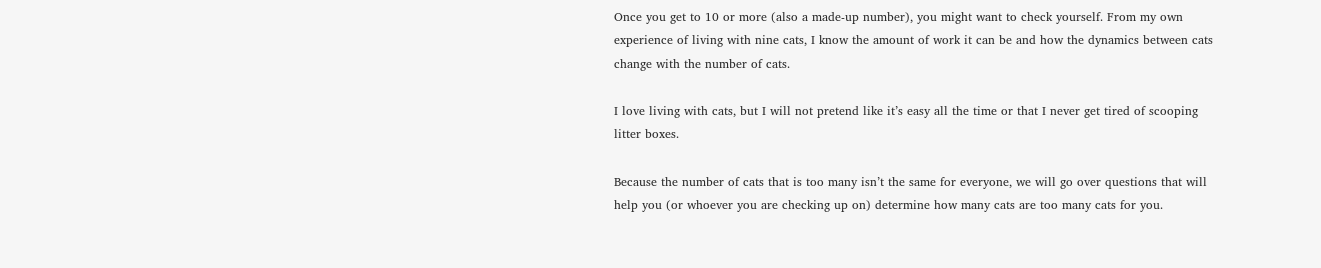Once you get to 10 or more (also a made-up number), you might want to check yourself. From my own experience of living with nine cats, I know the amount of work it can be and how the dynamics between cats change with the number of cats.

I love living with cats, but I will not pretend like it’s easy all the time or that I never get tired of scooping litter boxes.

Because the number of cats that is too many isn’t the same for everyone, we will go over questions that will help you (or whoever you are checking up on) determine how many cats are too many cats for you.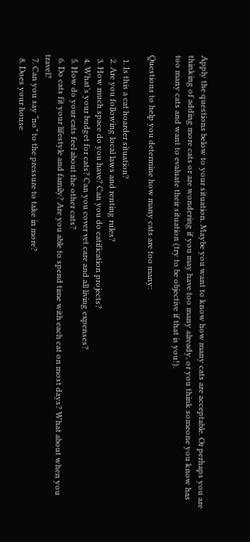Apply the questions below to your situation. Maybe you want to know how many cats are acceptable. Or perhaps you are thinking of adding more cats or are wondering if you may have too many already, or you think someone you know has too many cats and want to evaluate their situation (try to be objective if that is you!).

Questions to help you determine how many cats are too many:

  1. Is this a cat hoarder situation?
  2. Are you following local laws and renting rules?
  3. How much space do you have? Can you do catification projects?
  4. What’s your budget for cats? Can you cover vet care and all living expenses?
  5. How do your cats feel about the other cats?
  6. Do cats fit your lifestyle and family? Are you able to spend time with each cat on most days? What about when you travel?
  7. Can you say “no” to the pressure to take in more?
  8. Does your house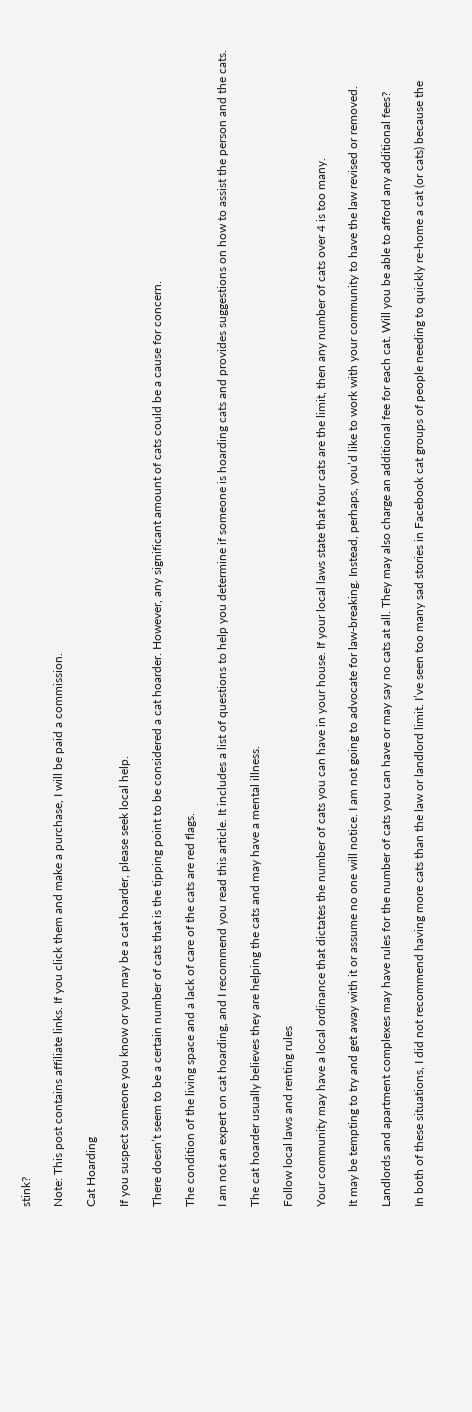stink?

Note: This post contains affiliate links. If you click them and make a purchase, I will be paid a commission.

Cat Hoarding

If you suspect someone you know or you may be a cat hoarder, please seek local help.

There doesn’t seem to be a certain number of cats that is the tipping point to be considered a cat hoarder. However, any significant amount of cats could be a cause for concern.

The condition of the living space and a lack of care of the cats are red flags.

I am not an expert on cat hoarding, and I recommend you read this article. It includes a list of questions to help you determine if someone is hoarding cats and provides suggestions on how to assist the person and the cats.

The cat hoarder usually believes they are helping the cats and may have a mental illness.

Follow local laws and renting rules

Your community may have a local ordinance that dictates the number of cats you can have in your house. If your local laws state that four cats are the limit, then any number of cats over 4 is too many.

It may be tempting to try and get away with it or assume no one will notice. I am not going to advocate for law-breaking. Instead, perhaps, you’d like to work with your community to have the law revised or removed.

Landlords and apartment complexes may have rules for the number of cats you can have or may say no cats at all. They may also charge an additional fee for each cat. Will you be able to afford any additional fees?

In both of these situations, I did not recommend having more cats than the law or landlord limit. I’ve seen too many sad stories in Facebook cat groups of people needing to quickly re-home a cat (or cats) because the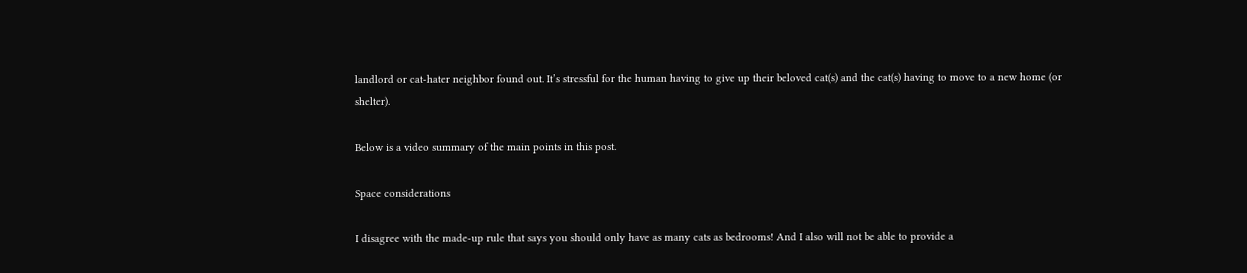landlord or cat-hater neighbor found out. It’s stressful for the human having to give up their beloved cat(s) and the cat(s) having to move to a new home (or shelter).

Below is a video summary of the main points in this post.

Space considerations

I disagree with the made-up rule that says you should only have as many cats as bedrooms! And I also will not be able to provide a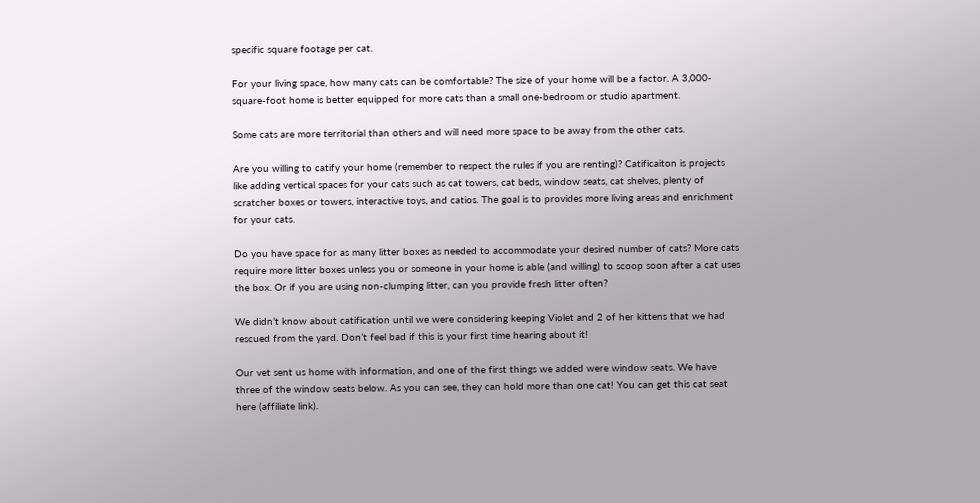specific square footage per cat.

For your living space, how many cats can be comfortable? The size of your home will be a factor. A 3,000-square-foot home is better equipped for more cats than a small one-bedroom or studio apartment.

Some cats are more territorial than others and will need more space to be away from the other cats.

Are you willing to catify your home (remember to respect the rules if you are renting)? Catificaiton is projects like adding vertical spaces for your cats such as cat towers, cat beds, window seats, cat shelves, plenty of scratcher boxes or towers, interactive toys, and catios. The goal is to provides more living areas and enrichment for your cats.

Do you have space for as many litter boxes as needed to accommodate your desired number of cats? More cats require more litter boxes unless you or someone in your home is able (and willing) to scoop soon after a cat uses the box. Or if you are using non-clumping litter, can you provide fresh litter often?

We didn’t know about catification until we were considering keeping Violet and 2 of her kittens that we had rescued from the yard. Don’t feel bad if this is your first time hearing about it!

Our vet sent us home with information, and one of the first things we added were window seats. We have three of the window seats below. As you can see, they can hold more than one cat! You can get this cat seat here (affiliate link).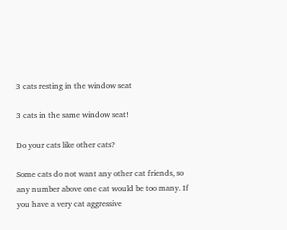3 cats resting in the window seat

3 cats in the same window seat!

Do your cats like other cats?

Some cats do not want any other cat friends, so any number above one cat would be too many. If you have a very cat aggressive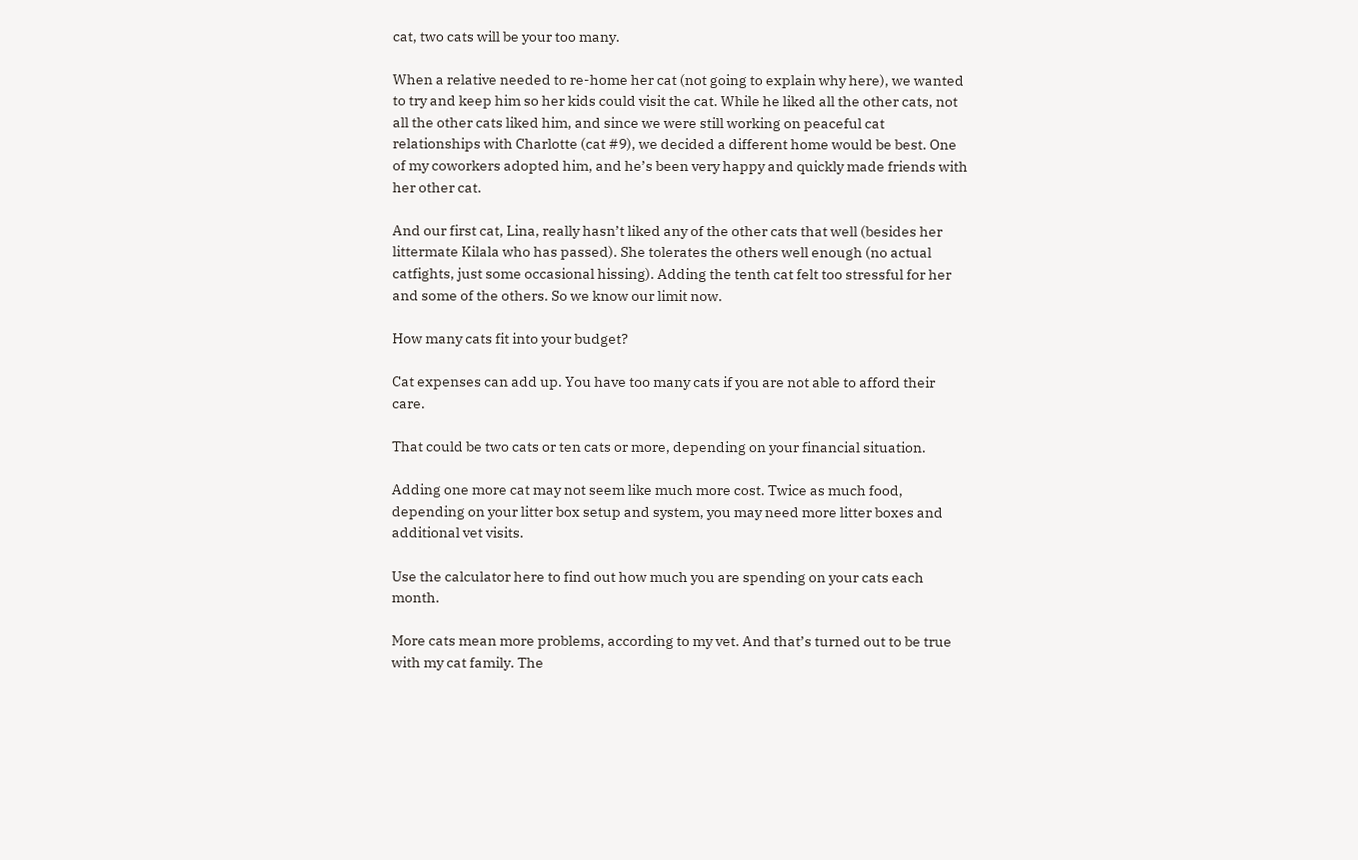cat, two cats will be your too many.

When a relative needed to re-home her cat (not going to explain why here), we wanted to try and keep him so her kids could visit the cat. While he liked all the other cats, not all the other cats liked him, and since we were still working on peaceful cat relationships with Charlotte (cat #9), we decided a different home would be best. One of my coworkers adopted him, and he’s been very happy and quickly made friends with her other cat.

And our first cat, Lina, really hasn’t liked any of the other cats that well (besides her littermate Kilala who has passed). She tolerates the others well enough (no actual catfights, just some occasional hissing). Adding the tenth cat felt too stressful for her and some of the others. So we know our limit now.

How many cats fit into your budget?

Cat expenses can add up. You have too many cats if you are not able to afford their care.

That could be two cats or ten cats or more, depending on your financial situation.

Adding one more cat may not seem like much more cost. Twice as much food, depending on your litter box setup and system, you may need more litter boxes and additional vet visits.

Use the calculator here to find out how much you are spending on your cats each month.

More cats mean more problems, according to my vet. And that’s turned out to be true with my cat family. The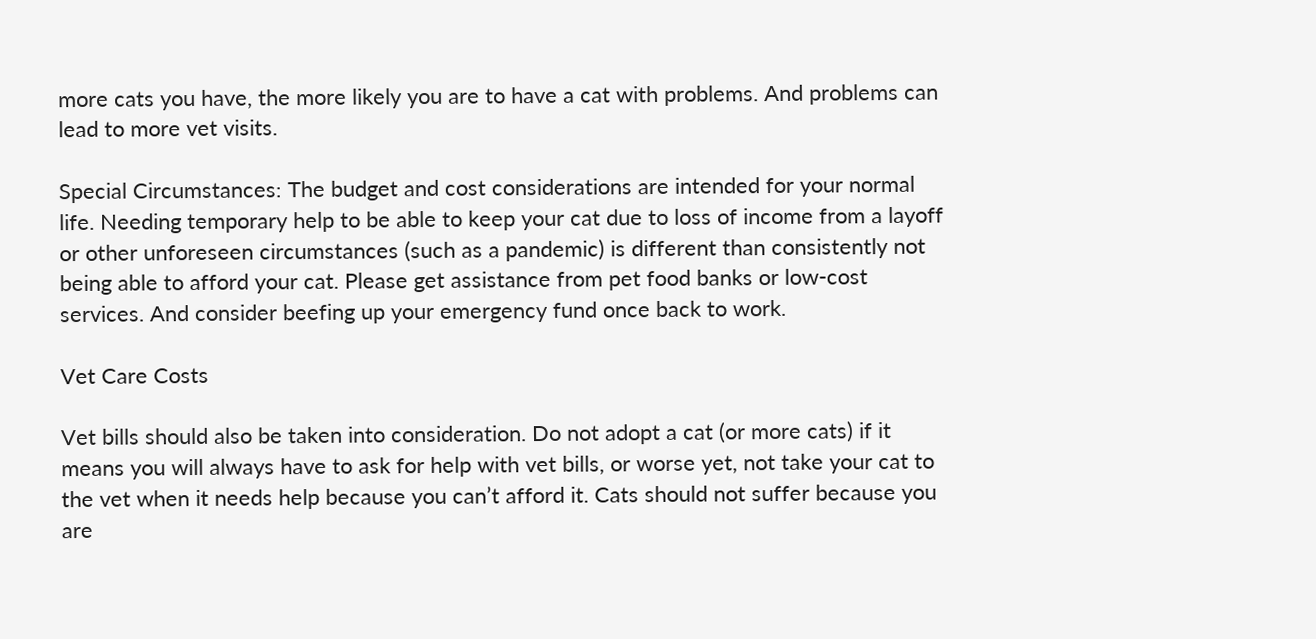more cats you have, the more likely you are to have a cat with problems. And problems can lead to more vet visits.

Special Circumstances: The budget and cost considerations are intended for your normal life. Needing temporary help to be able to keep your cat due to loss of income from a layoff or other unforeseen circumstances (such as a pandemic) is different than consistently not being able to afford your cat. Please get assistance from pet food banks or low-cost services. And consider beefing up your emergency fund once back to work.

Vet Care Costs

Vet bills should also be taken into consideration. Do not adopt a cat (or more cats) if it means you will always have to ask for help with vet bills, or worse yet, not take your cat to the vet when it needs help because you can’t afford it. Cats should not suffer because you are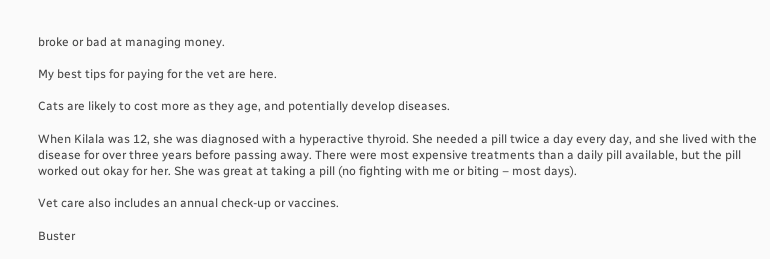broke or bad at managing money.

My best tips for paying for the vet are here.

Cats are likely to cost more as they age, and potentially develop diseases.

When Kilala was 12, she was diagnosed with a hyperactive thyroid. She needed a pill twice a day every day, and she lived with the disease for over three years before passing away. There were most expensive treatments than a daily pill available, but the pill worked out okay for her. She was great at taking a pill (no fighting with me or biting – most days).

Vet care also includes an annual check-up or vaccines.

Buster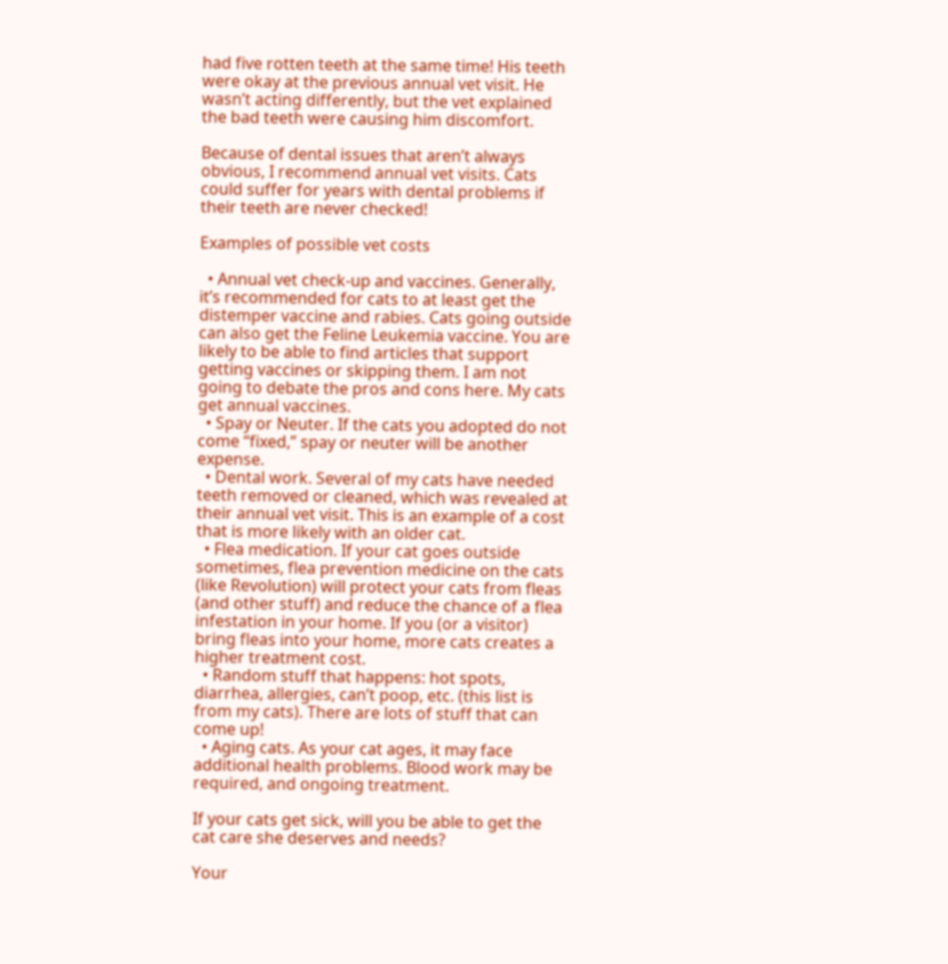had five rotten teeth at the same time! His teeth were okay at the previous annual vet visit. He wasn’t acting differently, but the vet explained the bad teeth were causing him discomfort.

Because of dental issues that aren’t always obvious, I recommend annual vet visits. Cats could suffer for years with dental problems if their teeth are never checked!

Examples of possible vet costs

  • Annual vet check-up and vaccines. Generally, it’s recommended for cats to at least get the distemper vaccine and rabies. Cats going outside can also get the Feline Leukemia vaccine. You are likely to be able to find articles that support getting vaccines or skipping them. I am not going to debate the pros and cons here. My cats get annual vaccines.
  • Spay or Neuter. If the cats you adopted do not come “fixed,” spay or neuter will be another expense.
  • Dental work. Several of my cats have needed teeth removed or cleaned, which was revealed at their annual vet visit. This is an example of a cost that is more likely with an older cat.
  • Flea medication. If your cat goes outside sometimes, flea prevention medicine on the cats (like Revolution) will protect your cats from fleas (and other stuff) and reduce the chance of a flea infestation in your home. If you (or a visitor) bring fleas into your home, more cats creates a higher treatment cost.
  • Random stuff that happens: hot spots, diarrhea, allergies, can’t poop, etc. (this list is from my cats). There are lots of stuff that can come up!
  • Aging cats. As your cat ages, it may face additional health problems. Blood work may be required, and ongoing treatment.

If your cats get sick, will you be able to get the cat care she deserves and needs?

Your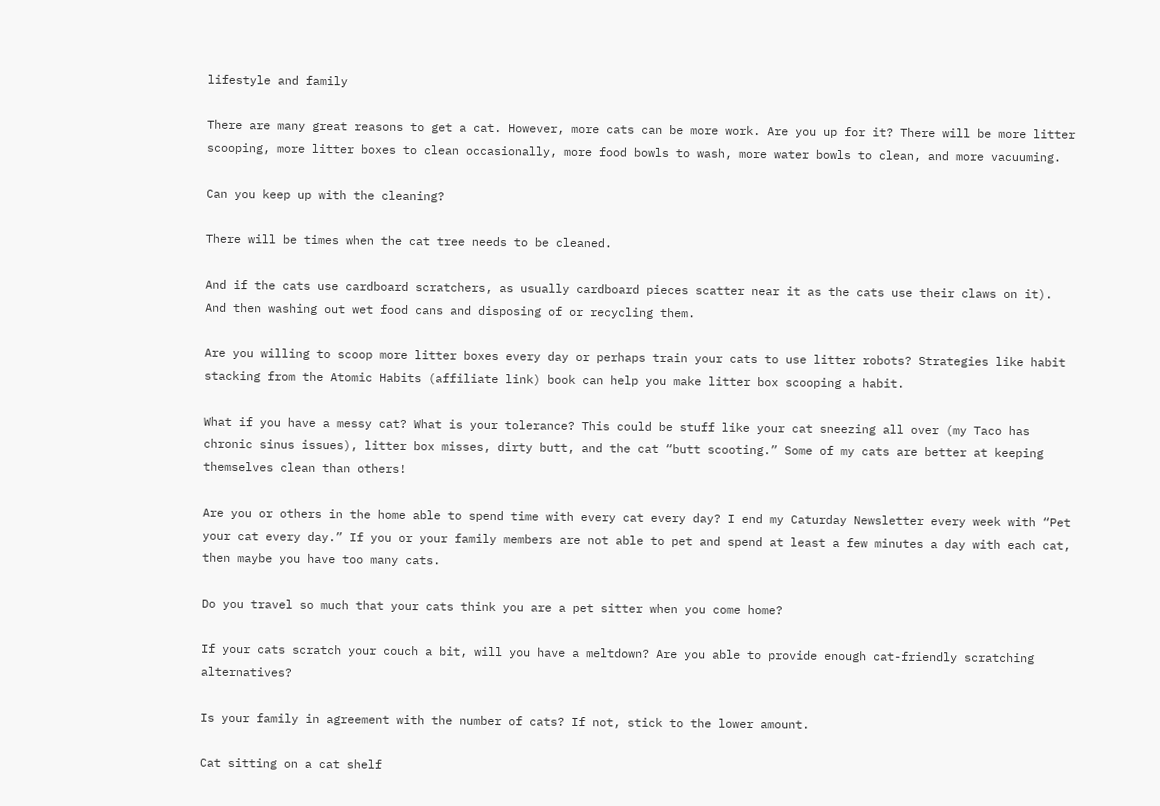lifestyle and family

There are many great reasons to get a cat. However, more cats can be more work. Are you up for it? There will be more litter scooping, more litter boxes to clean occasionally, more food bowls to wash, more water bowls to clean, and more vacuuming.

Can you keep up with the cleaning?

There will be times when the cat tree needs to be cleaned.

And if the cats use cardboard scratchers, as usually cardboard pieces scatter near it as the cats use their claws on it). And then washing out wet food cans and disposing of or recycling them.

Are you willing to scoop more litter boxes every day or perhaps train your cats to use litter robots? Strategies like habit stacking from the Atomic Habits (affiliate link) book can help you make litter box scooping a habit.

What if you have a messy cat? What is your tolerance? This could be stuff like your cat sneezing all over (my Taco has chronic sinus issues), litter box misses, dirty butt, and the cat “butt scooting.” Some of my cats are better at keeping themselves clean than others!

Are you or others in the home able to spend time with every cat every day? I end my Caturday Newsletter every week with “Pet your cat every day.” If you or your family members are not able to pet and spend at least a few minutes a day with each cat, then maybe you have too many cats.

Do you travel so much that your cats think you are a pet sitter when you come home?

If your cats scratch your couch a bit, will you have a meltdown? Are you able to provide enough cat-friendly scratching alternatives?

Is your family in agreement with the number of cats? If not, stick to the lower amount.

Cat sitting on a cat shelf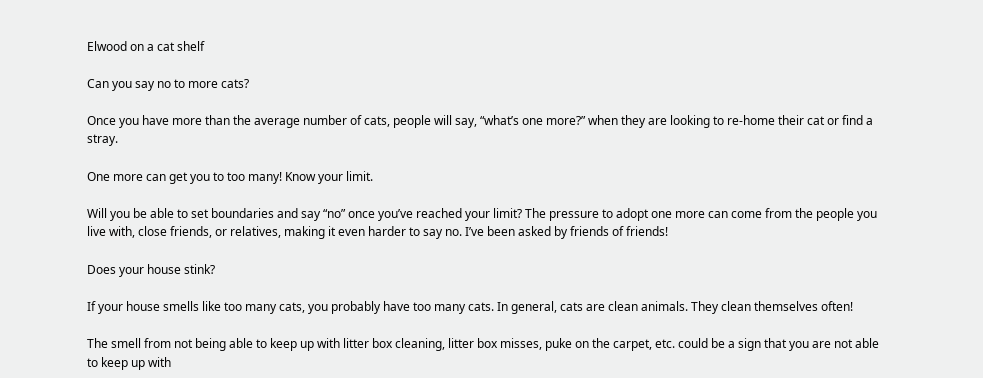Elwood on a cat shelf

Can you say no to more cats?

Once you have more than the average number of cats, people will say, “what’s one more?” when they are looking to re-home their cat or find a stray.

One more can get you to too many! Know your limit.

Will you be able to set boundaries and say “no” once you’ve reached your limit? The pressure to adopt one more can come from the people you live with, close friends, or relatives, making it even harder to say no. I’ve been asked by friends of friends!

Does your house stink?

If your house smells like too many cats, you probably have too many cats. In general, cats are clean animals. They clean themselves often!

The smell from not being able to keep up with litter box cleaning, litter box misses, puke on the carpet, etc. could be a sign that you are not able to keep up with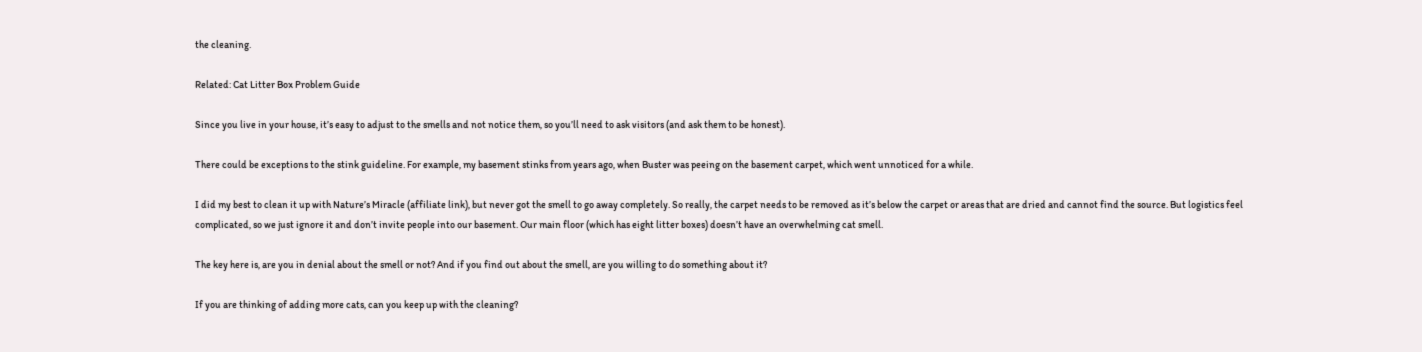the cleaning.

Related: Cat Litter Box Problem Guide

Since you live in your house, it’s easy to adjust to the smells and not notice them, so you’ll need to ask visitors (and ask them to be honest).

There could be exceptions to the stink guideline. For example, my basement stinks from years ago, when Buster was peeing on the basement carpet, which went unnoticed for a while.

I did my best to clean it up with Nature’s Miracle (affiliate link), but never got the smell to go away completely. So really, the carpet needs to be removed as it’s below the carpet or areas that are dried and cannot find the source. But logistics feel complicated, so we just ignore it and don’t invite people into our basement. Our main floor (which has eight litter boxes) doesn’t have an overwhelming cat smell.

The key here is, are you in denial about the smell or not? And if you find out about the smell, are you willing to do something about it?

If you are thinking of adding more cats, can you keep up with the cleaning?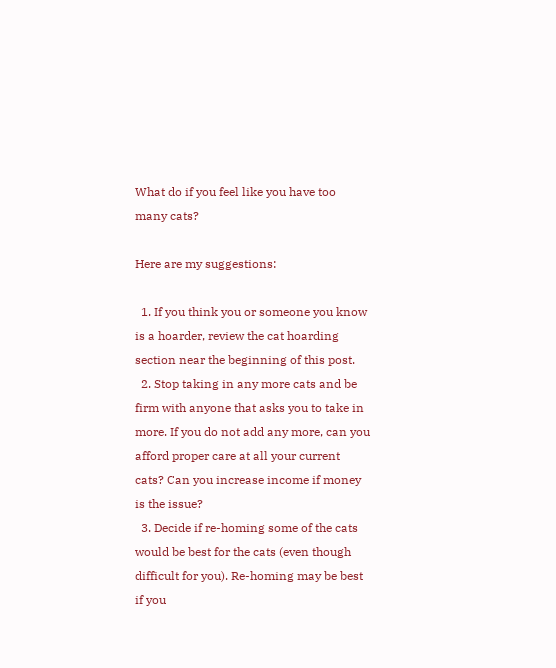What do if you feel like you have too many cats?

Here are my suggestions:

  1. If you think you or someone you know is a hoarder, review the cat hoarding section near the beginning of this post.
  2. Stop taking in any more cats and be firm with anyone that asks you to take in more. If you do not add any more, can you afford proper care at all your current cats? Can you increase income if money is the issue?
  3. Decide if re-homing some of the cats would be best for the cats (even though difficult for you). Re-homing may be best if you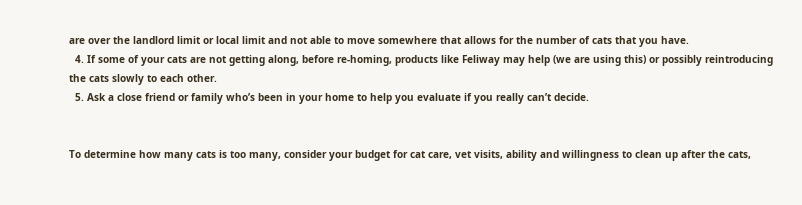are over the landlord limit or local limit and not able to move somewhere that allows for the number of cats that you have.
  4. If some of your cats are not getting along, before re-homing, products like Feliway may help (we are using this) or possibly reintroducing the cats slowly to each other.
  5. Ask a close friend or family who’s been in your home to help you evaluate if you really can’t decide.


To determine how many cats is too many, consider your budget for cat care, vet visits, ability and willingness to clean up after the cats,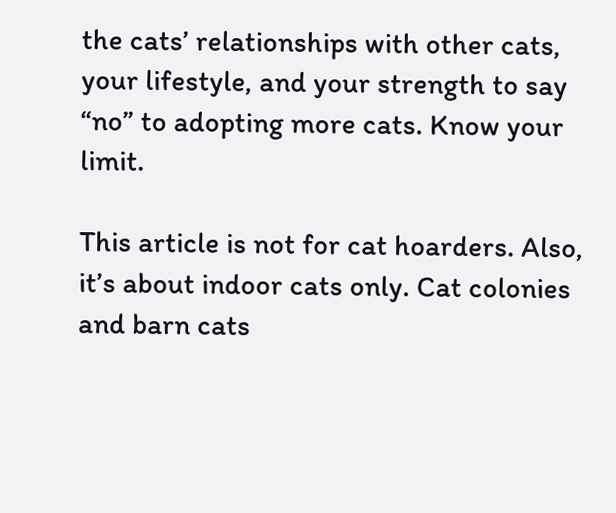the cats’ relationships with other cats, your lifestyle, and your strength to say “no” to adopting more cats. Know your limit.

This article is not for cat hoarders. Also, it’s about indoor cats only. Cat colonies and barn cats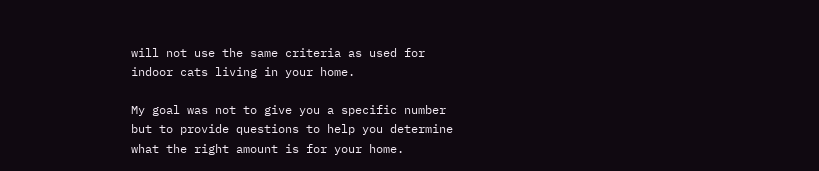will not use the same criteria as used for indoor cats living in your home.

My goal was not to give you a specific number but to provide questions to help you determine what the right amount is for your home.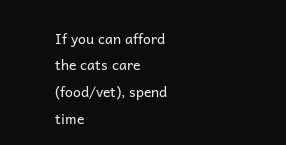If you can afford the cats care (food/vet), spend time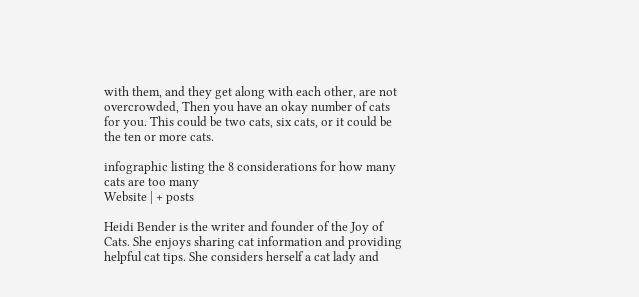with them, and they get along with each other, are not overcrowded, Then you have an okay number of cats for you. This could be two cats, six cats, or it could be the ten or more cats.

infographic listing the 8 considerations for how many cats are too many
Website | + posts

Heidi Bender is the writer and founder of the Joy of Cats. She enjoys sharing cat information and providing helpful cat tips. She considers herself a cat lady and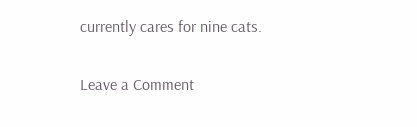currently cares for nine cats.

Leave a Comment